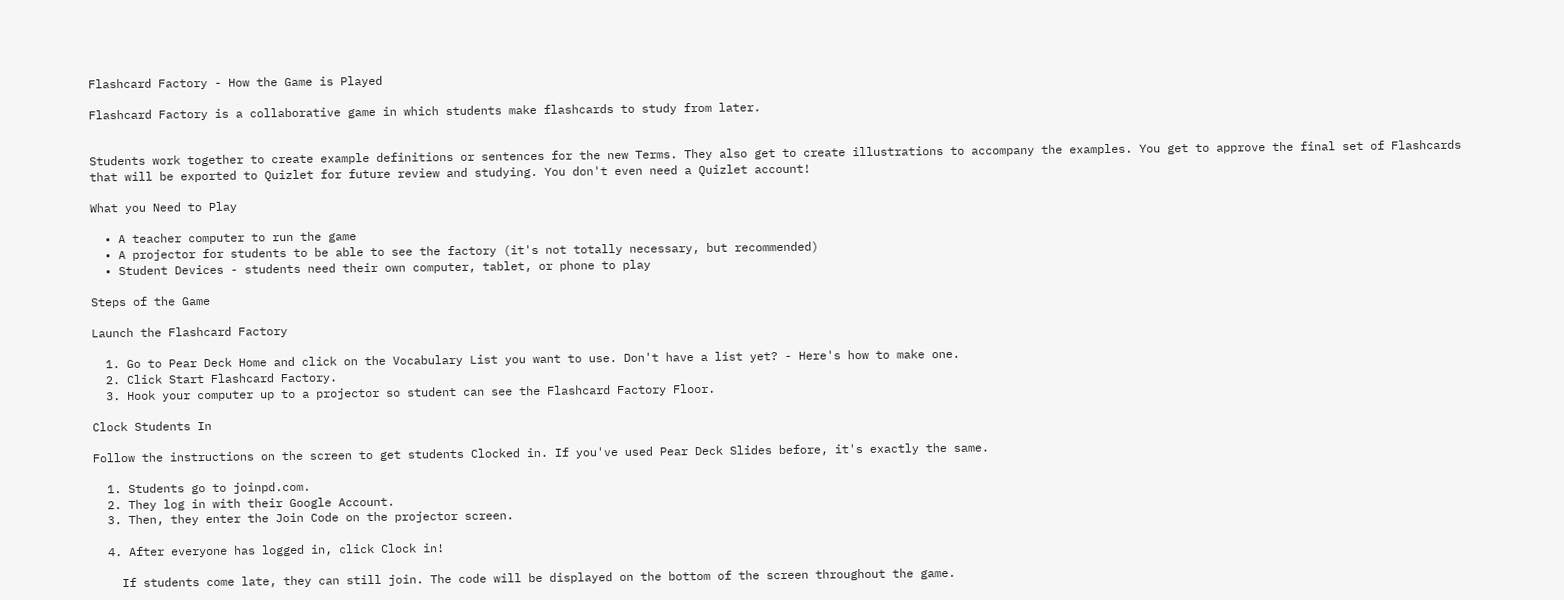Flashcard Factory - How the Game is Played

Flashcard Factory is a collaborative game in which students make flashcards to study from later.


Students work together to create example definitions or sentences for the new Terms. They also get to create illustrations to accompany the examples. You get to approve the final set of Flashcards that will be exported to Quizlet for future review and studying. You don't even need a Quizlet account!

What you Need to Play

  • A teacher computer to run the game
  • A projector for students to be able to see the factory (it's not totally necessary, but recommended)
  • Student Devices - students need their own computer, tablet, or phone to play

Steps of the Game

Launch the Flashcard Factory

  1. Go to Pear Deck Home and click on the Vocabulary List you want to use. Don't have a list yet? - Here's how to make one.
  2. Click Start Flashcard Factory.
  3. Hook your computer up to a projector so student can see the Flashcard Factory Floor.

Clock Students In

Follow the instructions on the screen to get students Clocked in. If you've used Pear Deck Slides before, it's exactly the same.

  1. Students go to joinpd.com.
  2. They log in with their Google Account.
  3. Then, they enter the Join Code on the projector screen.

  4. After everyone has logged in, click Clock in!

    If students come late, they can still join. The code will be displayed on the bottom of the screen throughout the game.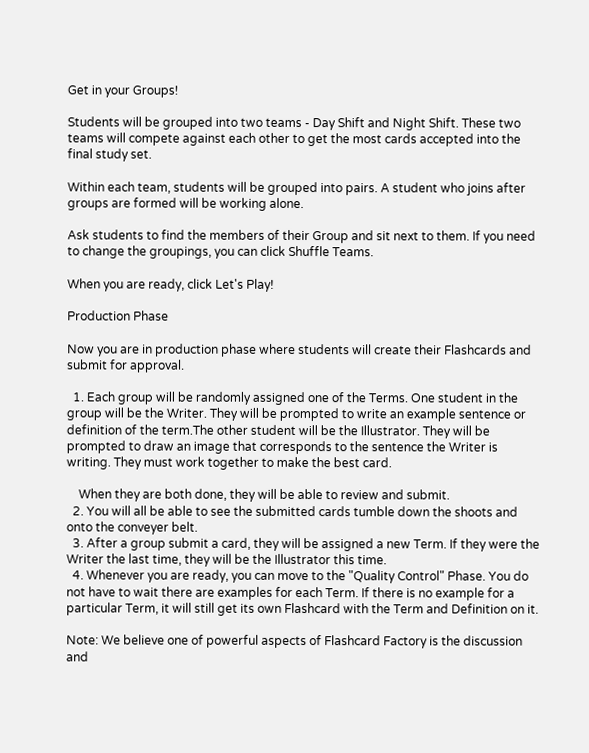Get in your Groups!

Students will be grouped into two teams - Day Shift and Night Shift. These two teams will compete against each other to get the most cards accepted into the final study set.

Within each team, students will be grouped into pairs. A student who joins after groups are formed will be working alone.

Ask students to find the members of their Group and sit next to them. If you need to change the groupings, you can click Shuffle Teams.

When you are ready, click Let's Play!

Production Phase

Now you are in production phase where students will create their Flashcards and submit for approval.

  1. Each group will be randomly assigned one of the Terms. One student in the group will be the Writer. They will be prompted to write an example sentence or definition of the term.The other student will be the Illustrator. They will be prompted to draw an image that corresponds to the sentence the Writer is writing. They must work together to make the best card.

    When they are both done, they will be able to review and submit.
  2. You will all be able to see the submitted cards tumble down the shoots and onto the conveyer belt.
  3. After a group submit a card, they will be assigned a new Term. If they were the Writer the last time, they will be the Illustrator this time.
  4. Whenever you are ready, you can move to the "Quality Control" Phase. You do not have to wait there are examples for each Term. If there is no example for a particular Term, it will still get its own Flashcard with the Term and Definition on it.

Note: We believe one of powerful aspects of Flashcard Factory is the discussion and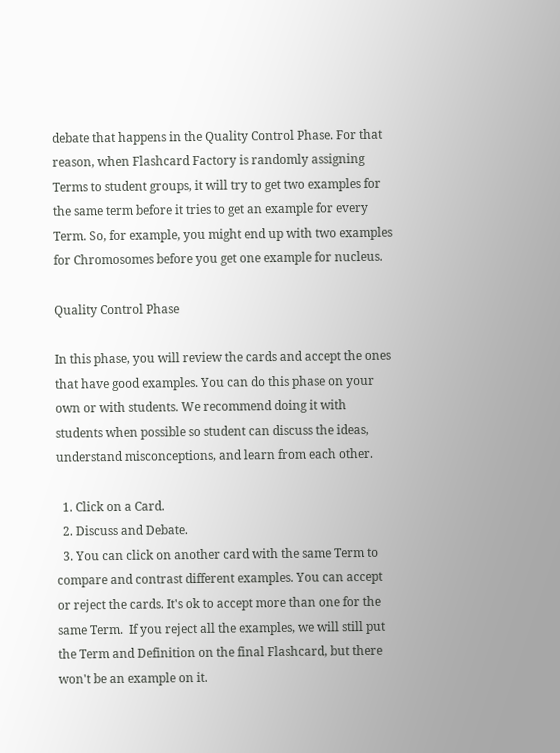debate that happens in the Quality Control Phase. For that reason, when Flashcard Factory is randomly assigning Terms to student groups, it will try to get two examples for the same term before it tries to get an example for every Term. So, for example, you might end up with two examples for Chromosomes before you get one example for nucleus.

Quality Control Phase

In this phase, you will review the cards and accept the ones that have good examples. You can do this phase on your own or with students. We recommend doing it with students when possible so student can discuss the ideas, understand misconceptions, and learn from each other.

  1. Click on a Card.
  2. Discuss and Debate.
  3. You can click on another card with the same Term to compare and contrast different examples. You can accept or reject the cards. It's ok to accept more than one for the same Term.  If you reject all the examples, we will still put the Term and Definition on the final Flashcard, but there won't be an example on it.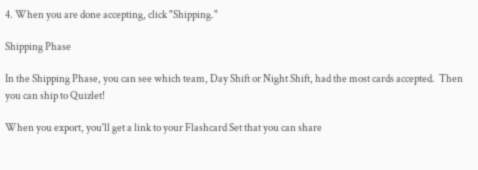4. When you are done accepting, click "Shipping."

Shipping Phase

In the Shipping Phase, you can see which team, Day Shift or Night Shift, had the most cards accepted.  Then you can ship to Quizlet!

When you export, you'll get a link to your Flashcard Set that you can share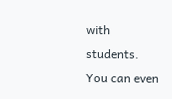with students. You can even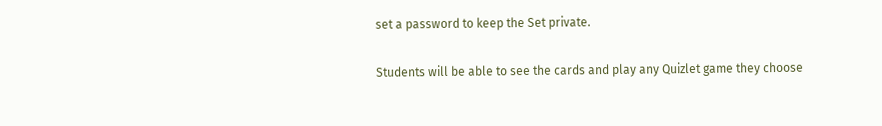set a password to keep the Set private.

Students will be able to see the cards and play any Quizlet game they choose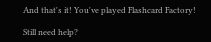And that's it! You've played Flashcard Factory!

Still need help?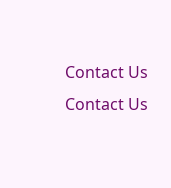Contact Us Contact Us